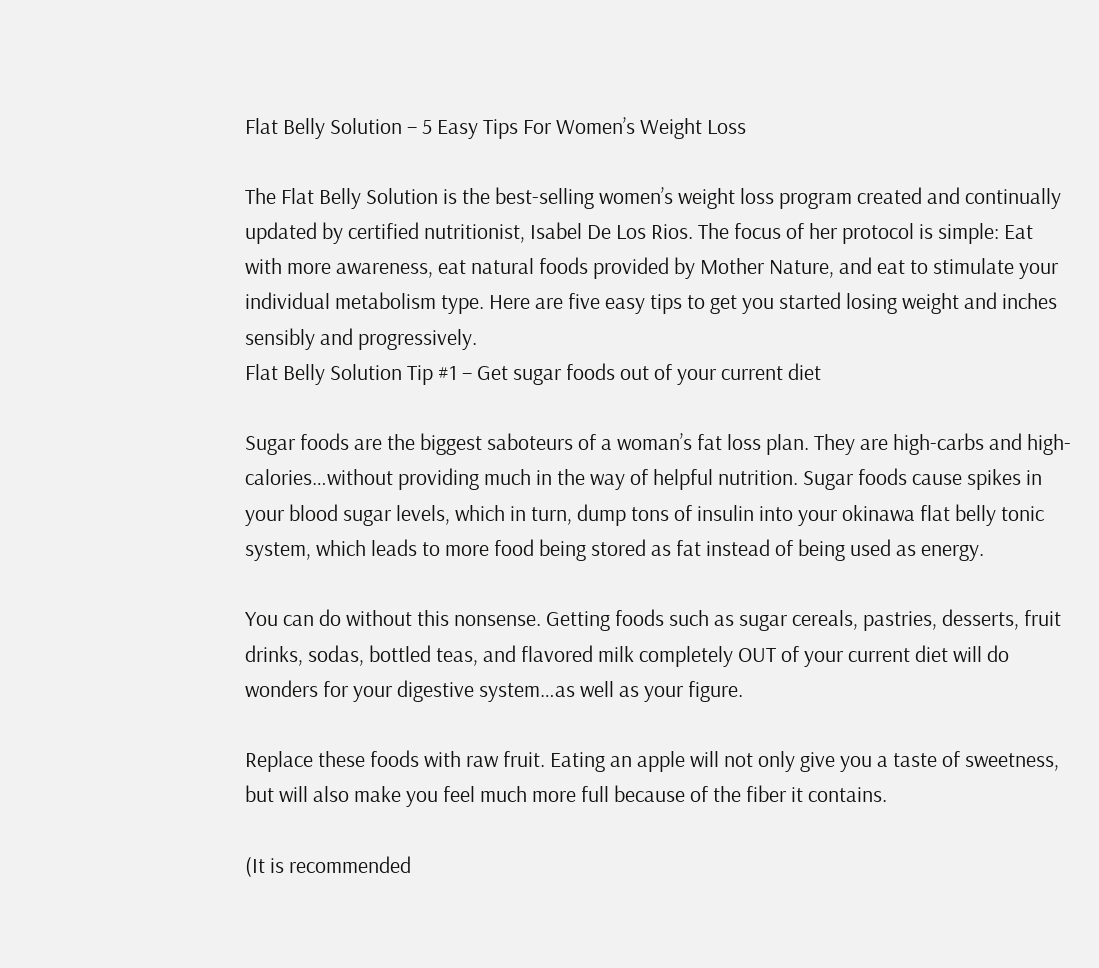Flat Belly Solution – 5 Easy Tips For Women’s Weight Loss

The Flat Belly Solution is the best-selling women’s weight loss program created and continually updated by certified nutritionist, Isabel De Los Rios. The focus of her protocol is simple: Eat with more awareness, eat natural foods provided by Mother Nature, and eat to stimulate your individual metabolism type. Here are five easy tips to get you started losing weight and inches sensibly and progressively.
Flat Belly Solution Tip #1 – Get sugar foods out of your current diet

Sugar foods are the biggest saboteurs of a woman’s fat loss plan. They are high-carbs and high-calories…without providing much in the way of helpful nutrition. Sugar foods cause spikes in your blood sugar levels, which in turn, dump tons of insulin into your okinawa flat belly tonic system, which leads to more food being stored as fat instead of being used as energy.

You can do without this nonsense. Getting foods such as sugar cereals, pastries, desserts, fruit drinks, sodas, bottled teas, and flavored milk completely OUT of your current diet will do wonders for your digestive system…as well as your figure.

Replace these foods with raw fruit. Eating an apple will not only give you a taste of sweetness, but will also make you feel much more full because of the fiber it contains.

(It is recommended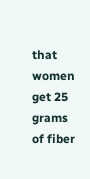that women get 25 grams of fiber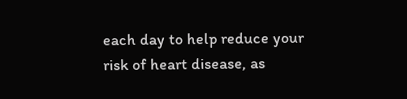each day to help reduce your risk of heart disease, as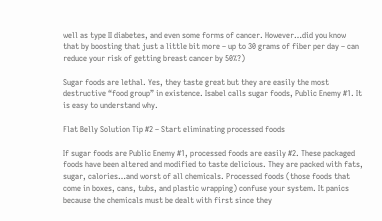well as type II diabetes, and even some forms of cancer. However…did you know that by boosting that just a little bit more – up to 30 grams of fiber per day – can reduce your risk of getting breast cancer by 50%?)

Sugar foods are lethal. Yes, they taste great but they are easily the most destructive “food group” in existence. Isabel calls sugar foods, Public Enemy #1. It is easy to understand why.

Flat Belly Solution Tip #2 – Start eliminating processed foods

If sugar foods are Public Enemy #1, processed foods are easily #2. These packaged foods have been altered and modified to taste delicious. They are packed with fats, sugar, calories…and worst of all chemicals. Processed foods (those foods that come in boxes, cans, tubs, and plastic wrapping) confuse your system. It panics because the chemicals must be dealt with first since they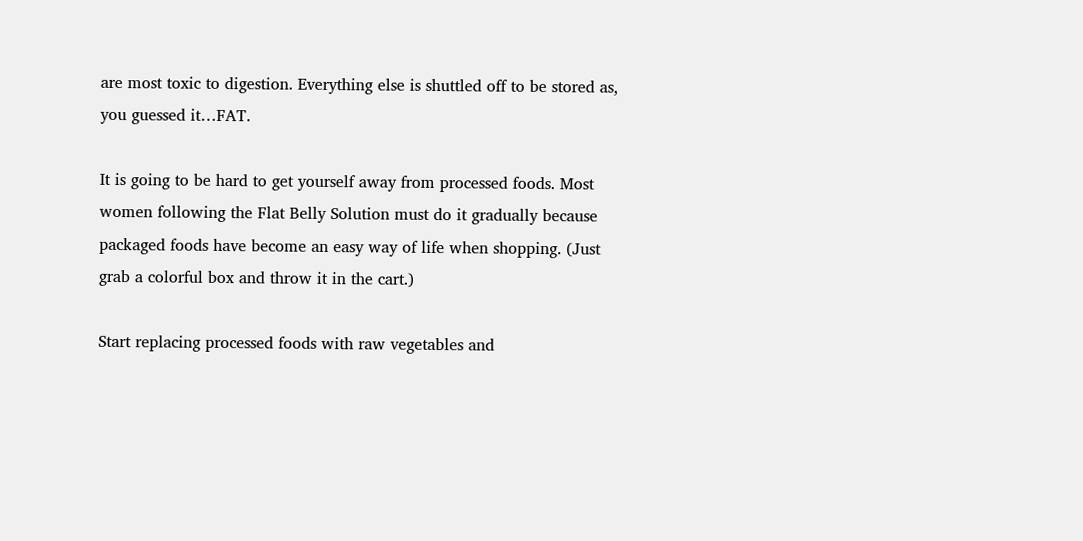are most toxic to digestion. Everything else is shuttled off to be stored as, you guessed it…FAT.

It is going to be hard to get yourself away from processed foods. Most women following the Flat Belly Solution must do it gradually because packaged foods have become an easy way of life when shopping. (Just grab a colorful box and throw it in the cart.)

Start replacing processed foods with raw vegetables and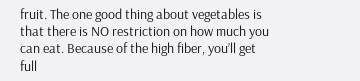fruit. The one good thing about vegetables is that there is NO restriction on how much you can eat. Because of the high fiber, you’ll get full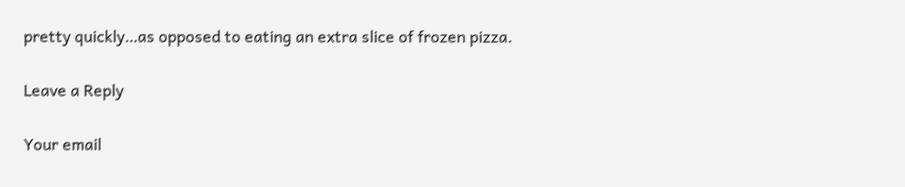pretty quickly…as opposed to eating an extra slice of frozen pizza.

Leave a Reply

Your email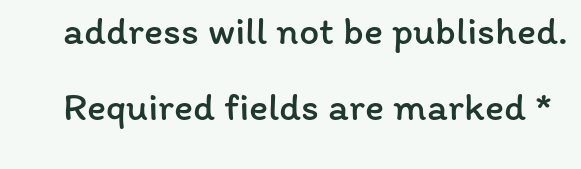address will not be published. Required fields are marked *